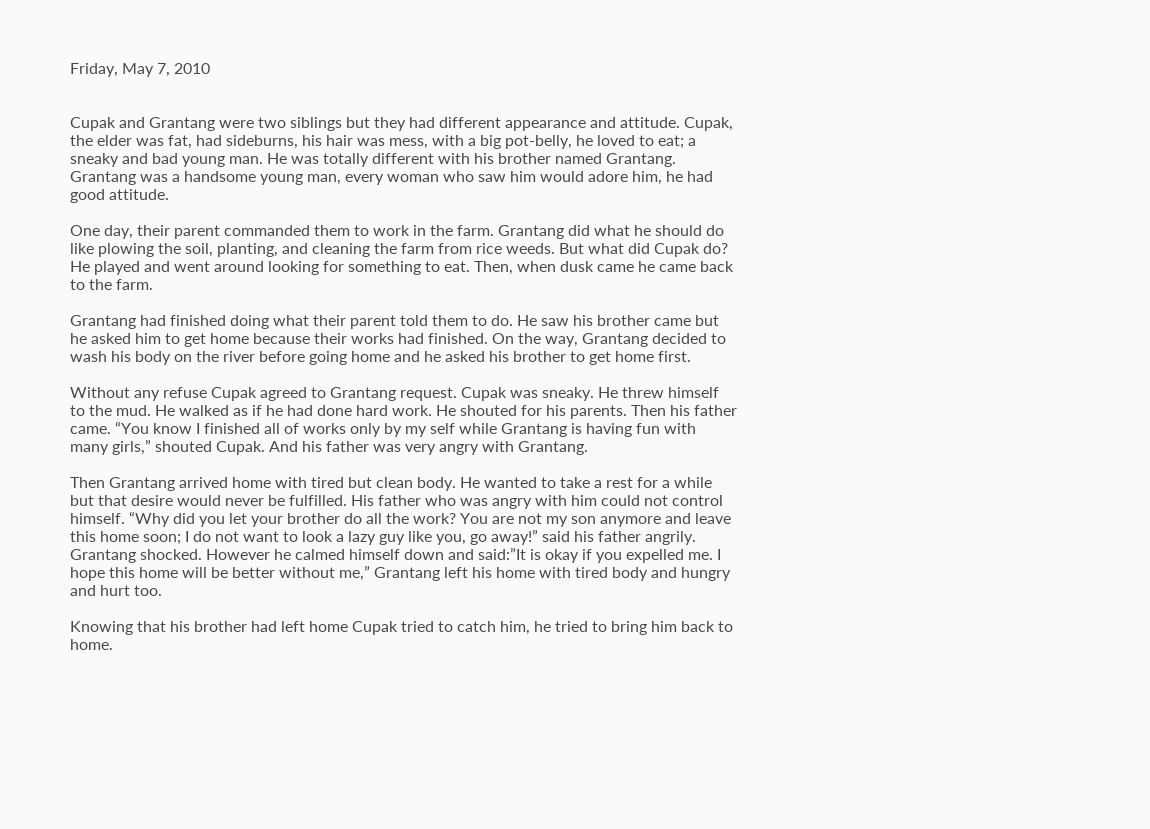Friday, May 7, 2010


Cupak and Grantang were two siblings but they had different appearance and attitude. Cupak, the elder was fat, had sideburns, his hair was mess, with a big pot-belly, he loved to eat; a sneaky and bad young man. He was totally different with his brother named Grantang. Grantang was a handsome young man, every woman who saw him would adore him, he had good attitude.

One day, their parent commanded them to work in the farm. Grantang did what he should do like plowing the soil, planting, and cleaning the farm from rice weeds. But what did Cupak do? He played and went around looking for something to eat. Then, when dusk came he came back to the farm.

Grantang had finished doing what their parent told them to do. He saw his brother came but he asked him to get home because their works had finished. On the way, Grantang decided to wash his body on the river before going home and he asked his brother to get home first.

Without any refuse Cupak agreed to Grantang request. Cupak was sneaky. He threw himself to the mud. He walked as if he had done hard work. He shouted for his parents. Then his father came. “You know I finished all of works only by my self while Grantang is having fun with many girls,” shouted Cupak. And his father was very angry with Grantang.

Then Grantang arrived home with tired but clean body. He wanted to take a rest for a while but that desire would never be fulfilled. His father who was angry with him could not control himself. “Why did you let your brother do all the work? You are not my son anymore and leave this home soon; I do not want to look a lazy guy like you, go away!” said his father angrily. Grantang shocked. However he calmed himself down and said:”It is okay if you expelled me. I hope this home will be better without me,” Grantang left his home with tired body and hungry and hurt too.

Knowing that his brother had left home Cupak tried to catch him, he tried to bring him back to home.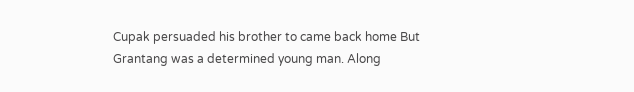Cupak persuaded his brother to came back home But Grantang was a determined young man. Along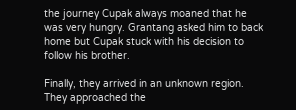the journey Cupak always moaned that he was very hungry. Grantang asked him to back home but Cupak stuck with his decision to follow his brother.

Finally, they arrived in an unknown region. They approached the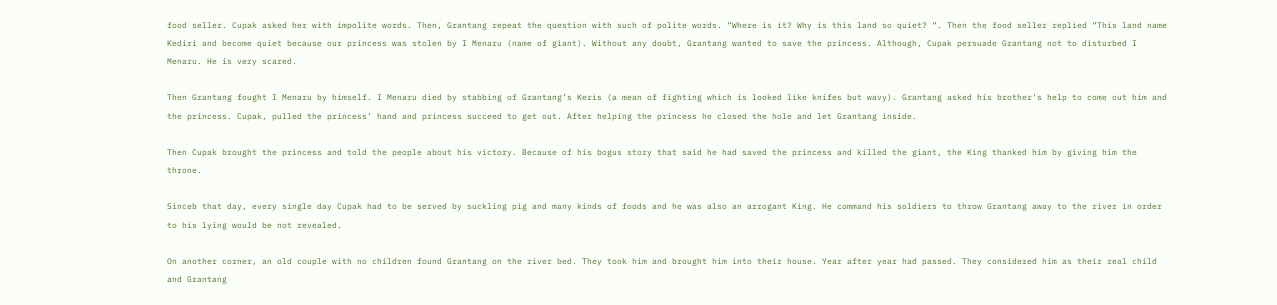food seller. Cupak asked her with impolite words. Then, Grantang repeat the question with such of polite words. “Where is it? Why is this land so quiet? “. Then the food seller replied “This land name Kediri and become quiet because our princess was stolen by I Menaru (name of giant). Without any doubt, Grantang wanted to save the princess. Although, Cupak persuade Grantang not to disturbed I Menaru. He is very scared.

Then Grantang fought I Menaru by himself. I Menaru died by stabbing of Grantang’s Keris (a mean of fighting which is looked like knifes but wavy). Grantang asked his brother’s help to come out him and the princess. Cupak, pulled the princess’ hand and princess succeed to get out. After helping the princess he closed the hole and let Grantang inside.

Then Cupak brought the princess and told the people about his victory. Because of his bogus story that said he had saved the princess and killed the giant, the King thanked him by giving him the throne.

Sinceb that day, every single day Cupak had to be served by suckling pig and many kinds of foods and he was also an arrogant King. He command his soldiers to throw Grantang away to the river in order to his lying would be not revealed.

On another corner, an old couple with no children found Grantang on the river bed. They took him and brought him into their house. Year after year had passed. They considered him as their real child and Grantang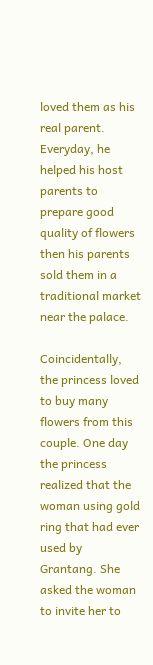loved them as his real parent. Everyday, he helped his host parents to prepare good quality of flowers then his parents sold them in a traditional market near the palace.

Coincidentally, the princess loved to buy many flowers from this couple. One day the princess realized that the woman using gold ring that had ever used by Grantang. She asked the woman to invite her to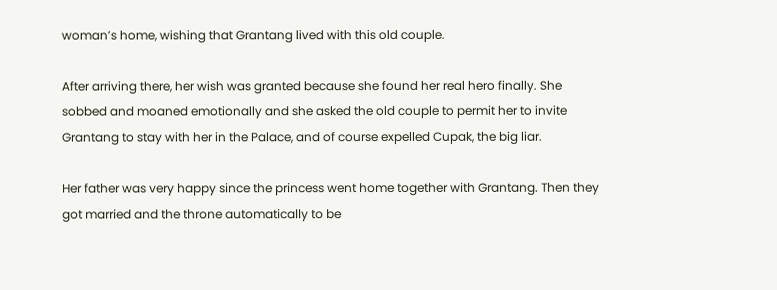woman’s home, wishing that Grantang lived with this old couple.

After arriving there, her wish was granted because she found her real hero finally. She sobbed and moaned emotionally and she asked the old couple to permit her to invite Grantang to stay with her in the Palace, and of course expelled Cupak, the big liar.

Her father was very happy since the princess went home together with Grantang. Then they got married and the throne automatically to be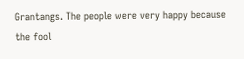Grantangs. The people were very happy because the fool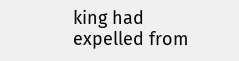king had expelled from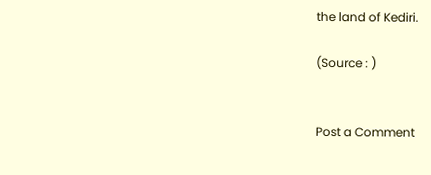the land of Kediri.

(Source : )


Post a Comment